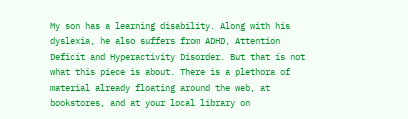My son has a learning disability. Along with his dyslexia, he also suffers from ADHD, Attention Deficit and Hyperactivity Disorder. But that is not what this piece is about. There is a plethora of material already floating around the web, at bookstores, and at your local library on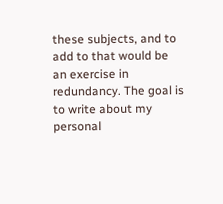these subjects, and to add to that would be an exercise in redundancy. The goal is to write about my personal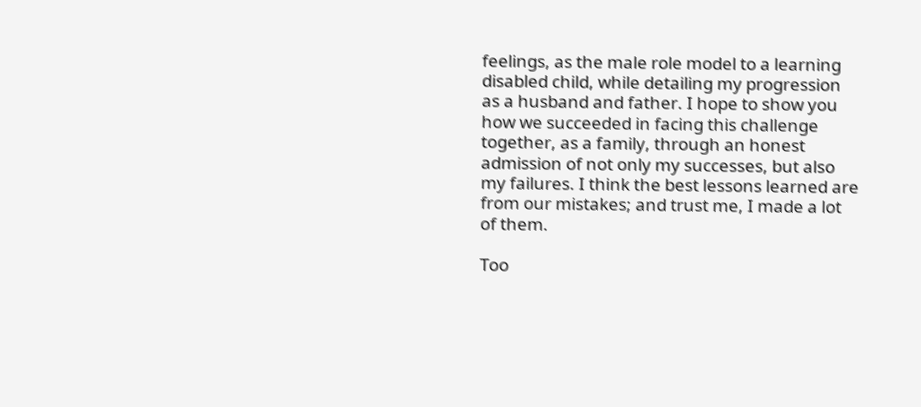feelings, as the male role model to a learning disabled child, while detailing my progression as a husband and father. I hope to show you how we succeeded in facing this challenge together, as a family, through an honest admission of not only my successes, but also my failures. I think the best lessons learned are from our mistakes; and trust me, I made a lot of them.

Too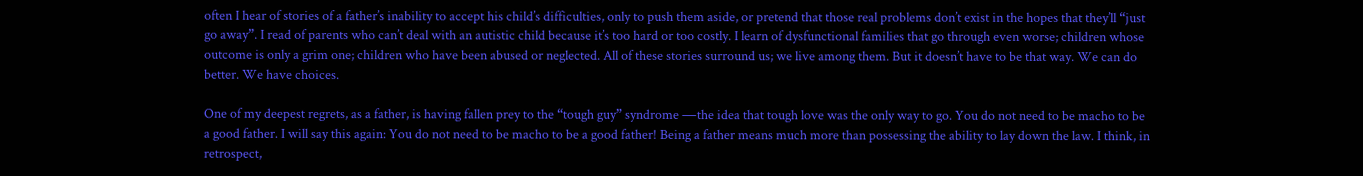often I hear of stories of a father’s inability to accept his child’s difficulties, only to push them aside, or pretend that those real problems don’t exist in the hopes that they’ll “just go away”. I read of parents who can’t deal with an autistic child because it’s too hard or too costly. I learn of dysfunctional families that go through even worse; children whose outcome is only a grim one; children who have been abused or neglected. All of these stories surround us; we live among them. But it doesn’t have to be that way. We can do better. We have choices.

One of my deepest regrets, as a father, is having fallen prey to the “tough guy” syndrome ―the idea that tough love was the only way to go. You do not need to be macho to be a good father. I will say this again: You do not need to be macho to be a good father! Being a father means much more than possessing the ability to lay down the law. I think, in retrospect,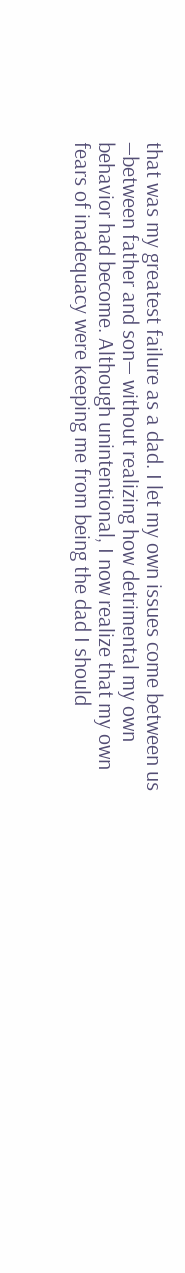that was my greatest failure as a dad. I let my own issues come between us ―between father and son― without realizing how detrimental my own behavior had become. Although unintentional, I now realize that my own fears of inadequacy were keeping me from being the dad I should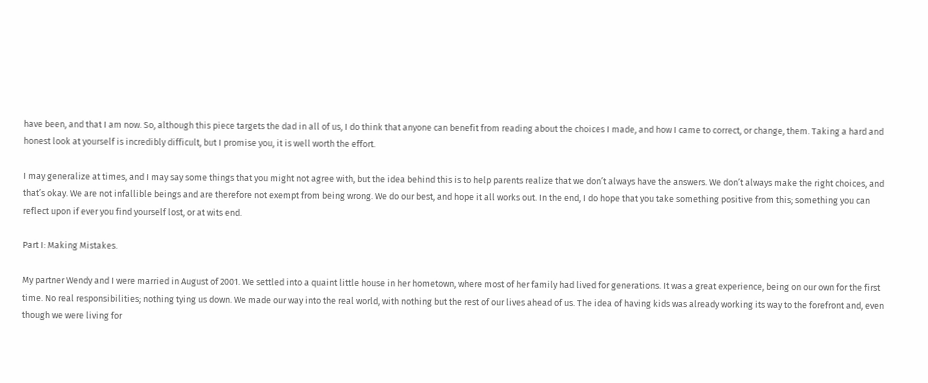have been, and that I am now. So, although this piece targets the dad in all of us, I do think that anyone can benefit from reading about the choices I made, and how I came to correct, or change, them. Taking a hard and honest look at yourself is incredibly difficult, but I promise you, it is well worth the effort.

I may generalize at times, and I may say some things that you might not agree with, but the idea behind this is to help parents realize that we don’t always have the answers. We don’t always make the right choices, and that’s okay. We are not infallible beings and are therefore not exempt from being wrong. We do our best, and hope it all works out. In the end, I do hope that you take something positive from this; something you can reflect upon if ever you find yourself lost, or at wits end.

Part I: Making Mistakes.

My partner Wendy and I were married in August of 2001. We settled into a quaint little house in her hometown, where most of her family had lived for generations. It was a great experience, being on our own for the first time. No real responsibilities; nothing tying us down. We made our way into the real world, with nothing but the rest of our lives ahead of us. The idea of having kids was already working its way to the forefront and, even though we were living for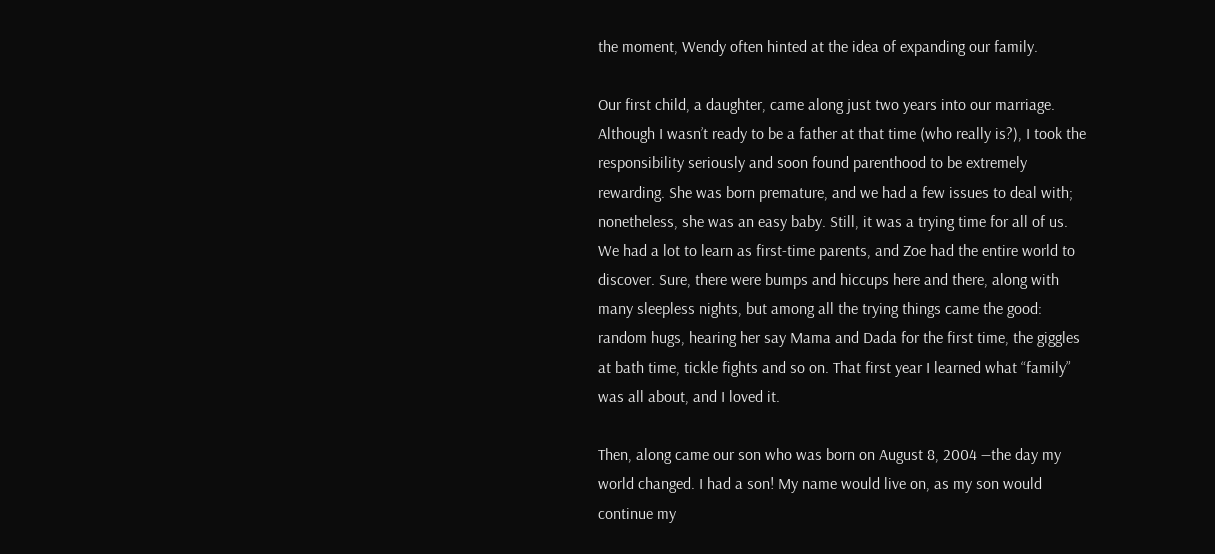the moment, Wendy often hinted at the idea of expanding our family.

Our first child, a daughter, came along just two years into our marriage. Although I wasn’t ready to be a father at that time (who really is?), I took the responsibility seriously and soon found parenthood to be extremely rewarding. She was born premature, and we had a few issues to deal with; nonetheless, she was an easy baby. Still, it was a trying time for all of us. We had a lot to learn as first-time parents, and Zoe had the entire world to discover. Sure, there were bumps and hiccups here and there, along with many sleepless nights, but among all the trying things came the good: random hugs, hearing her say Mama and Dada for the first time, the giggles at bath time, tickle fights and so on. That first year I learned what “family” was all about, and I loved it.

Then, along came our son who was born on August 8, 2004 ―the day my world changed. I had a son! My name would live on, as my son would continue my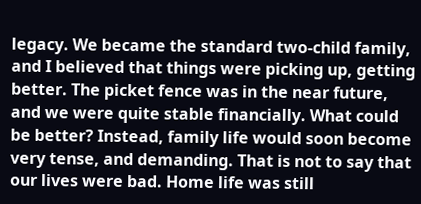legacy. We became the standard two-child family, and I believed that things were picking up, getting better. The picket fence was in the near future, and we were quite stable financially. What could be better? Instead, family life would soon become very tense, and demanding. That is not to say that our lives were bad. Home life was still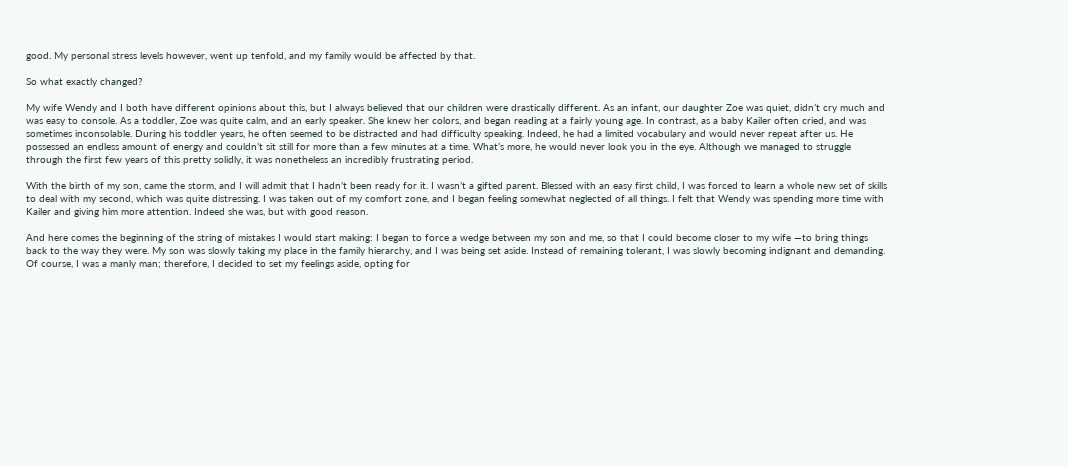good. My personal stress levels however, went up tenfold, and my family would be affected by that.

So what exactly changed?

My wife Wendy and I both have different opinions about this, but I always believed that our children were drastically different. As an infant, our daughter Zoe was quiet, didn’t cry much and was easy to console. As a toddler, Zoe was quite calm, and an early speaker. She knew her colors, and began reading at a fairly young age. In contrast, as a baby Kailer often cried, and was sometimes inconsolable. During his toddler years, he often seemed to be distracted and had difficulty speaking. Indeed, he had a limited vocabulary and would never repeat after us. He possessed an endless amount of energy and couldn’t sit still for more than a few minutes at a time. What’s more, he would never look you in the eye. Although we managed to struggle through the first few years of this pretty solidly, it was nonetheless an incredibly frustrating period.

With the birth of my son, came the storm, and I will admit that I hadn’t been ready for it. I wasn’t a gifted parent. Blessed with an easy first child, I was forced to learn a whole new set of skills to deal with my second, which was quite distressing. I was taken out of my comfort zone, and I began feeling somewhat neglected of all things. I felt that Wendy was spending more time with Kailer and giving him more attention. Indeed she was, but with good reason.

And here comes the beginning of the string of mistakes I would start making: I began to force a wedge between my son and me, so that I could become closer to my wife ―to bring things back to the way they were. My son was slowly taking my place in the family hierarchy, and I was being set aside. Instead of remaining tolerant, I was slowly becoming indignant and demanding. Of course, I was a manly man; therefore, I decided to set my feelings aside, opting for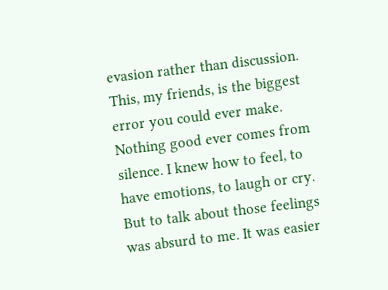evasion rather than discussion. This, my friends, is the biggest error you could ever make. Nothing good ever comes from silence. I knew how to feel, to have emotions, to laugh or cry. But to talk about those feelings was absurd to me. It was easier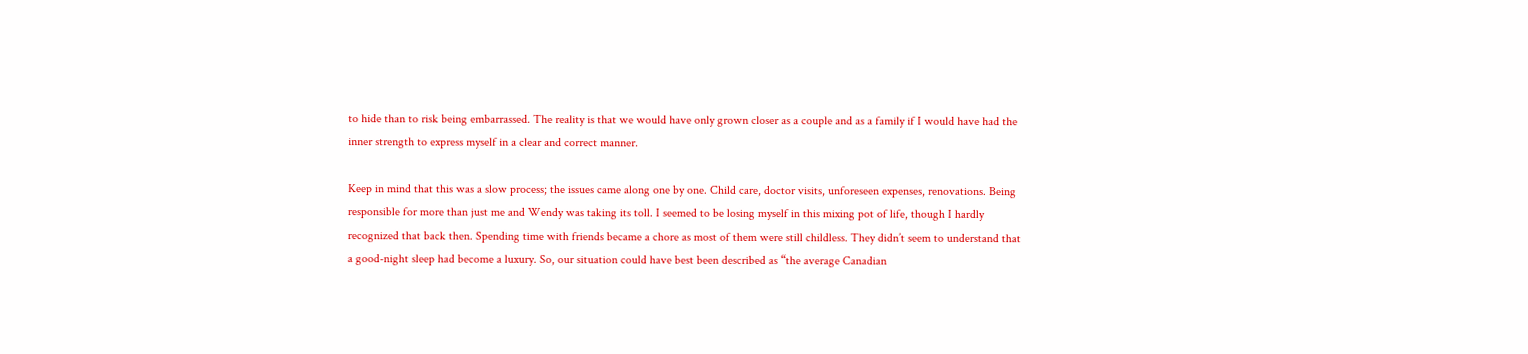to hide than to risk being embarrassed. The reality is that we would have only grown closer as a couple and as a family if I would have had the inner strength to express myself in a clear and correct manner.

Keep in mind that this was a slow process; the issues came along one by one. Child care, doctor visits, unforeseen expenses, renovations. Being responsible for more than just me and Wendy was taking its toll. I seemed to be losing myself in this mixing pot of life, though I hardly recognized that back then. Spending time with friends became a chore as most of them were still childless. They didn’t seem to understand that a good-night sleep had become a luxury. So, our situation could have best been described as “the average Canadian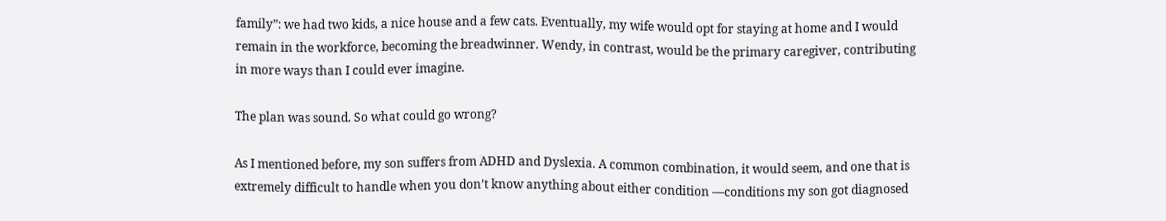family”: we had two kids, a nice house and a few cats. Eventually, my wife would opt for staying at home and I would remain in the workforce, becoming the breadwinner. Wendy, in contrast, would be the primary caregiver, contributing in more ways than I could ever imagine.

The plan was sound. So what could go wrong?

As I mentioned before, my son suffers from ADHD and Dyslexia. A common combination, it would seem, and one that is extremely difficult to handle when you don’t know anything about either condition ―conditions my son got diagnosed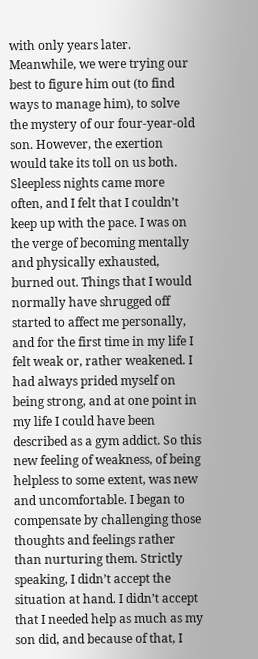with only years later. Meanwhile, we were trying our best to figure him out (to find ways to manage him), to solve the mystery of our four-year-old son. However, the exertion would take its toll on us both. Sleepless nights came more often, and I felt that I couldn’t keep up with the pace. I was on the verge of becoming mentally and physically exhausted, burned out. Things that I would normally have shrugged off started to affect me personally, and for the first time in my life I felt weak or, rather weakened. I had always prided myself on being strong, and at one point in my life I could have been described as a gym addict. So this new feeling of weakness, of being helpless to some extent, was new and uncomfortable. I began to compensate by challenging those thoughts and feelings rather than nurturing them. Strictly speaking, I didn’t accept the situation at hand. I didn’t accept that I needed help as much as my son did, and because of that, I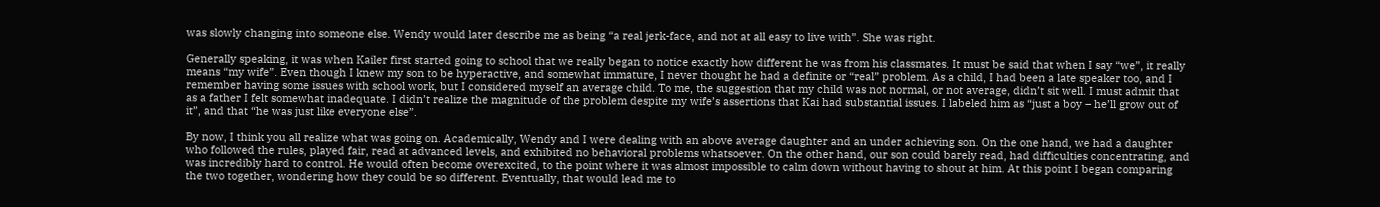was slowly changing into someone else. Wendy would later describe me as being “a real jerk-face, and not at all easy to live with”. She was right.

Generally speaking, it was when Kailer first started going to school that we really began to notice exactly how different he was from his classmates. It must be said that when I say “we”, it really means “my wife”. Even though I knew my son to be hyperactive, and somewhat immature, I never thought he had a definite or “real” problem. As a child, I had been a late speaker too, and I remember having some issues with school work, but I considered myself an average child. To me, the suggestion that my child was not normal, or not average, didn’t sit well. I must admit that as a father I felt somewhat inadequate. I didn’t realize the magnitude of the problem despite my wife’s assertions that Kai had substantial issues. I labeled him as “just a boy – he’ll grow out of it”, and that “he was just like everyone else”.

By now, I think you all realize what was going on. Academically, Wendy and I were dealing with an above average daughter and an under achieving son. On the one hand, we had a daughter who followed the rules, played fair, read at advanced levels, and exhibited no behavioral problems whatsoever. On the other hand, our son could barely read, had difficulties concentrating, and was incredibly hard to control. He would often become overexcited, to the point where it was almost impossible to calm down without having to shout at him. At this point I began comparing the two together, wondering how they could be so different. Eventually, that would lead me to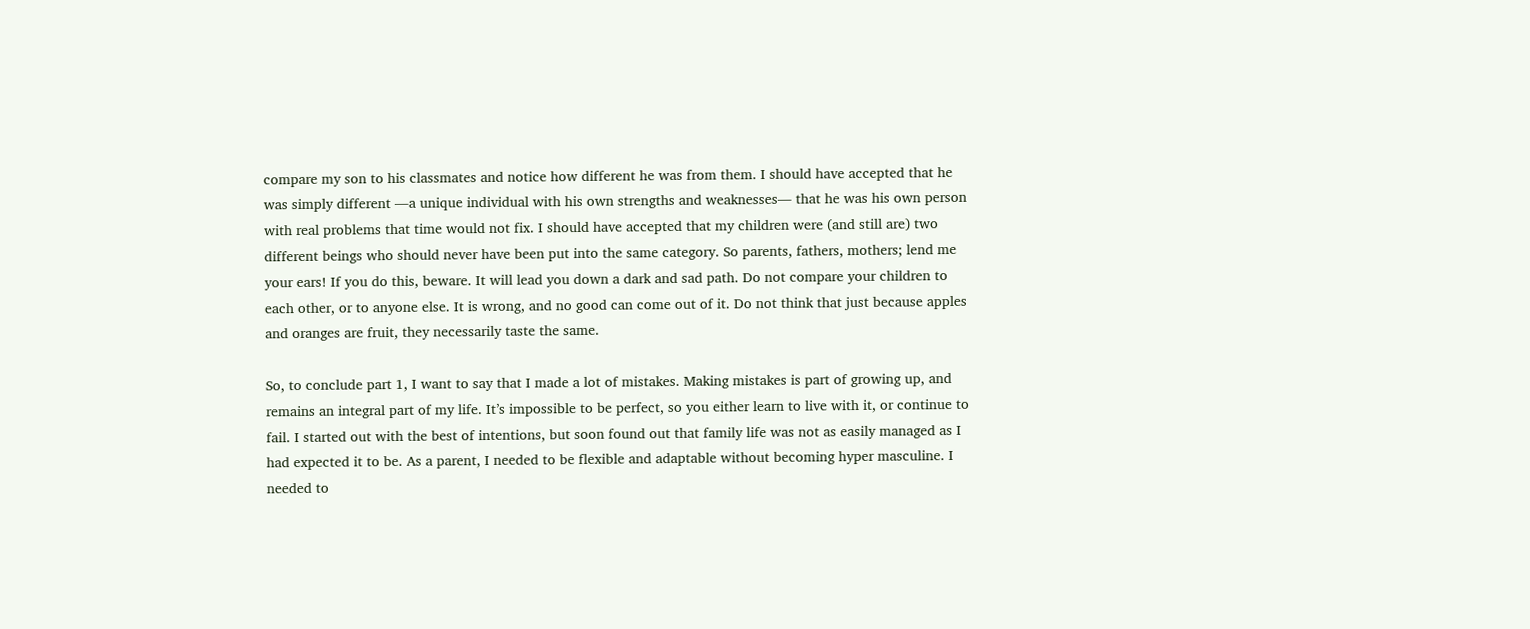compare my son to his classmates and notice how different he was from them. I should have accepted that he was simply different ―a unique individual with his own strengths and weaknesses― that he was his own person with real problems that time would not fix. I should have accepted that my children were (and still are) two different beings who should never have been put into the same category. So parents, fathers, mothers; lend me your ears! If you do this, beware. It will lead you down a dark and sad path. Do not compare your children to each other, or to anyone else. It is wrong, and no good can come out of it. Do not think that just because apples and oranges are fruit, they necessarily taste the same.

So, to conclude part 1, I want to say that I made a lot of mistakes. Making mistakes is part of growing up, and remains an integral part of my life. It’s impossible to be perfect, so you either learn to live with it, or continue to fail. I started out with the best of intentions, but soon found out that family life was not as easily managed as I had expected it to be. As a parent, I needed to be flexible and adaptable without becoming hyper masculine. I needed to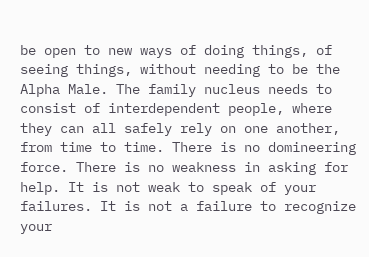be open to new ways of doing things, of seeing things, without needing to be the Alpha Male. The family nucleus needs to consist of interdependent people, where they can all safely rely on one another, from time to time. There is no domineering force. There is no weakness in asking for help. It is not weak to speak of your failures. It is not a failure to recognize your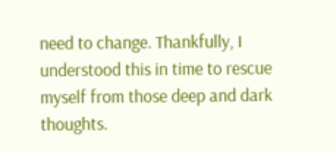need to change. Thankfully, I understood this in time to rescue myself from those deep and dark thoughts.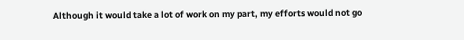Although it would take a lot of work on my part, my efforts would not go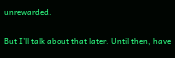unrewarded.

But I’ll talk about that later. Until then, have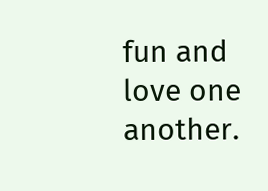fun and love one another.